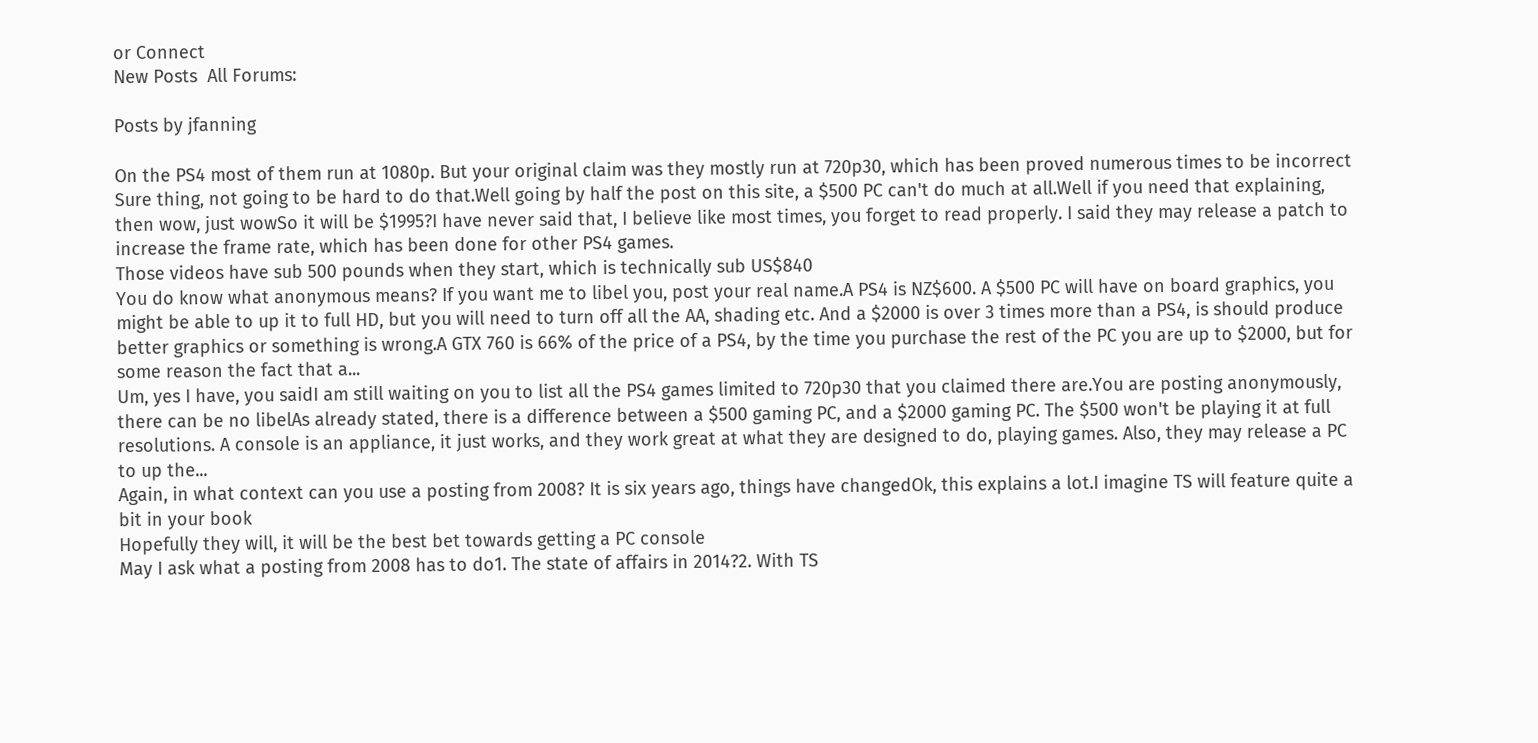or Connect
New Posts  All Forums:

Posts by jfanning

On the PS4 most of them run at 1080p. But your original claim was they mostly run at 720p30, which has been proved numerous times to be incorrect
Sure thing, not going to be hard to do that.Well going by half the post on this site, a $500 PC can't do much at all.Well if you need that explaining, then wow, just wowSo it will be $1995?I have never said that, I believe like most times, you forget to read properly. I said they may release a patch to increase the frame rate, which has been done for other PS4 games.
Those videos have sub 500 pounds when they start, which is technically sub US$840
You do know what anonymous means? If you want me to libel you, post your real name.A PS4 is NZ$600. A $500 PC will have on board graphics, you might be able to up it to full HD, but you will need to turn off all the AA, shading etc. And a $2000 is over 3 times more than a PS4, is should produce better graphics or something is wrong.A GTX 760 is 66% of the price of a PS4, by the time you purchase the rest of the PC you are up to $2000, but for some reason the fact that a...
Um, yes I have, you saidI am still waiting on you to list all the PS4 games limited to 720p30 that you claimed there are.You are posting anonymously, there can be no libelAs already stated, there is a difference between a $500 gaming PC, and a $2000 gaming PC. The $500 won't be playing it at full resolutions. A console is an appliance, it just works, and they work great at what they are designed to do, playing games. Also, they may release a PC to up the...
Again, in what context can you use a posting from 2008? It is six years ago, things have changedOk, this explains a lot.I imagine TS will feature quite a bit in your book
Hopefully they will, it will be the best bet towards getting a PC console
May I ask what a posting from 2008 has to do1. The state of affairs in 2014?2. With TS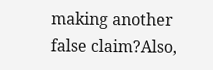making another false claim?Also,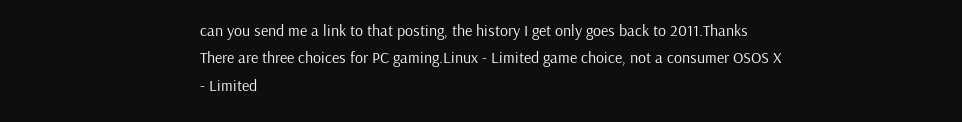can you send me a link to that posting, the history I get only goes back to 2011.Thanks
There are three choices for PC gaming.Linux - Limited game choice, not a consumer OSOS X - Limited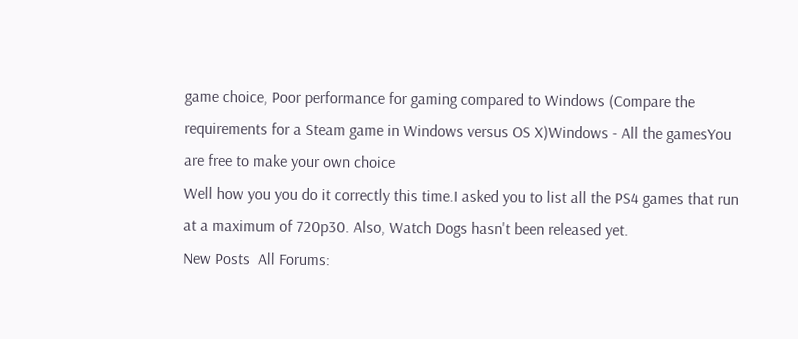game choice, Poor performance for gaming compared to Windows (Compare the requirements for a Steam game in Windows versus OS X)Windows - All the gamesYou are free to make your own choice
Well how you you do it correctly this time.I asked you to list all the PS4 games that run at a maximum of 720p30. Also, Watch Dogs hasn't been released yet.
New Posts  All Forums: